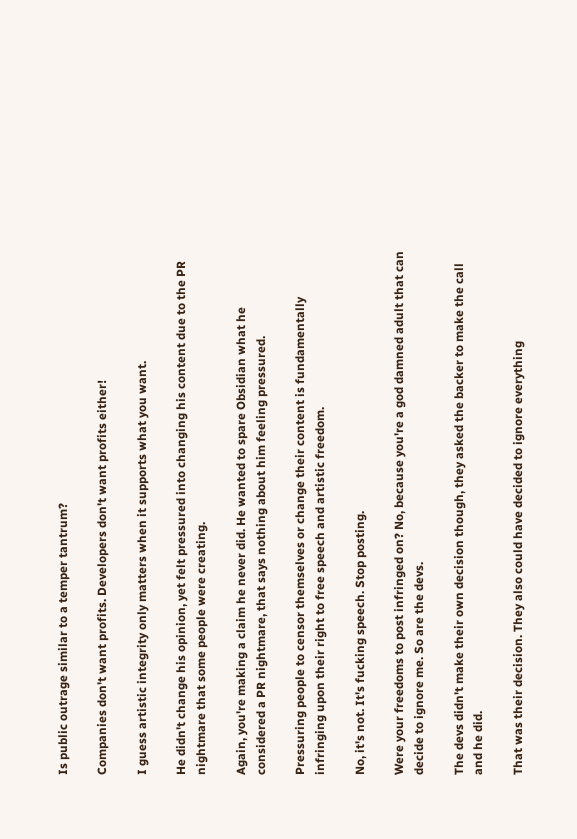Is public outrage similar to a temper tantrum?

Companies don't want profits. Developers don't want profits either!

I guess artistic integrity only matters when it supports what you want.

He didn't change his opinion, yet felt pressured into changing his content due to the PR nightmare that some people were creating.

Again, you're making a claim he never did. He wanted to spare Obsidian what he considered a PR nightmare, that says nothing about him feeling pressured.

Pressuring people to censor themselves or change their content is fundamentally infringing upon their right to free speech and artistic freedom.

No, it's not. It's fucking speech. Stop posting.

Were your freedoms to post infringed on? No, because you're a god damned adult that can decide to ignore me. So are the devs.

The devs didn't make their own decision though, they asked the backer to make the call and he did.

That was their decision. They also could have decided to ignore everything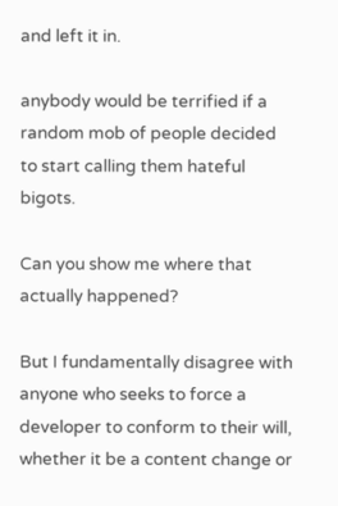and left it in.

anybody would be terrified if a random mob of people decided to start calling them hateful bigots.

Can you show me where that actually happened?

But I fundamentally disagree with anyone who seeks to force a developer to conform to their will, whether it be a content change or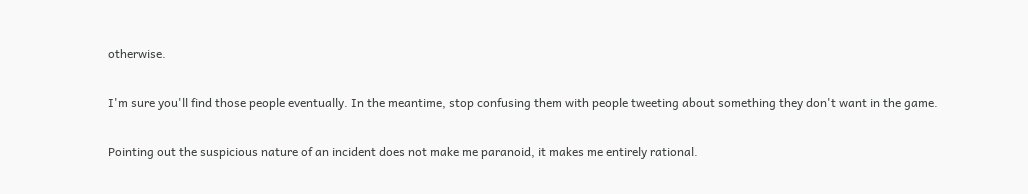otherwise.

I'm sure you'll find those people eventually. In the meantime, stop confusing them with people tweeting about something they don't want in the game.

Pointing out the suspicious nature of an incident does not make me paranoid, it makes me entirely rational.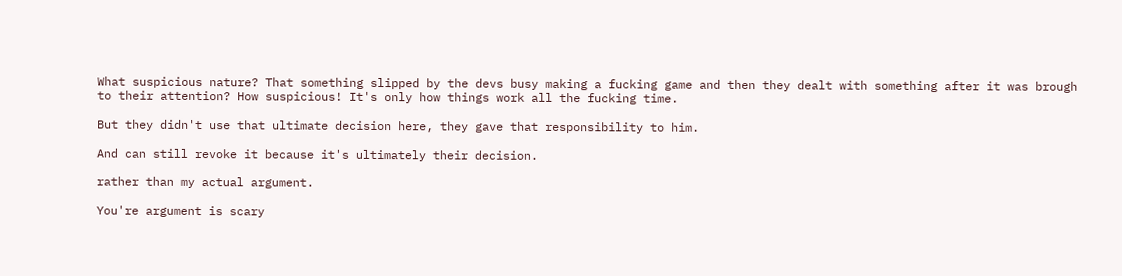What suspicious nature? That something slipped by the devs busy making a fucking game and then they dealt with something after it was brough to their attention? How suspicious! It's only how things work all the fucking time.

But they didn't use that ultimate decision here, they gave that responsibility to him.

And can still revoke it because it's ultimately their decision.

rather than my actual argument.

You're argument is scary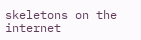skeletons on the internet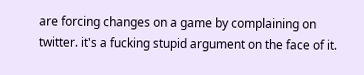are forcing changes on a game by complaining on twitter. it's a fucking stupid argument on the face of it.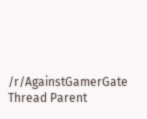/r/AgainstGamerGate Thread Parent